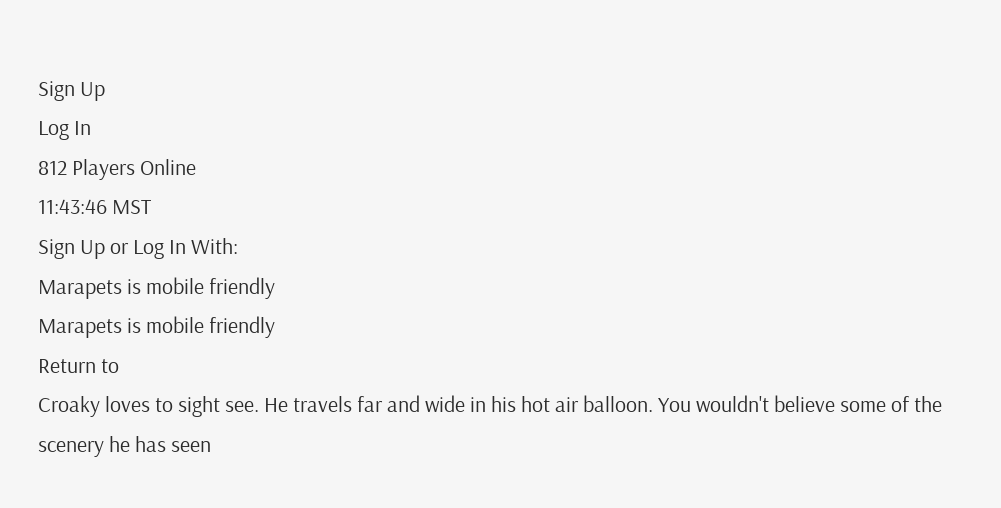Sign Up
Log In
812 Players Online
11:43:46 MST
Sign Up or Log In With:
Marapets is mobile friendly
Marapets is mobile friendly
Return to
Croaky loves to sight see. He travels far and wide in his hot air balloon. You wouldn't believe some of the scenery he has seen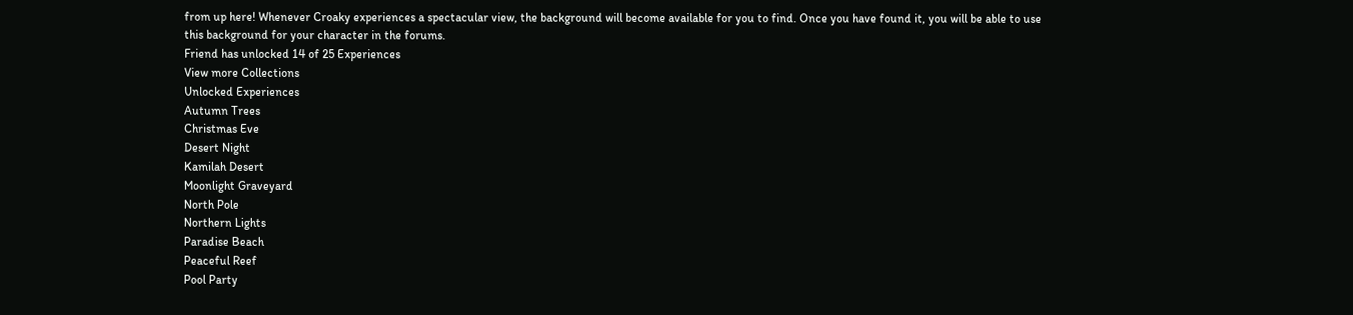from up here! Whenever Croaky experiences a spectacular view, the background will become available for you to find. Once you have found it, you will be able to use this background for your character in the forums.
Friend has unlocked 14 of 25 Experiences
View more Collections
Unlocked Experiences
Autumn Trees
Christmas Eve
Desert Night
Kamilah Desert
Moonlight Graveyard
North Pole
Northern Lights
Paradise Beach
Peaceful Reef
Pool Party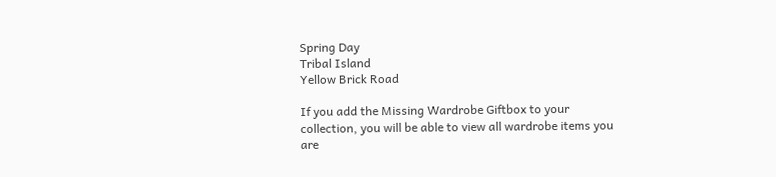Spring Day
Tribal Island
Yellow Brick Road

If you add the Missing Wardrobe Giftbox to your collection, you will be able to view all wardrobe items you are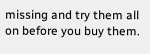missing and try them all on before you buy them.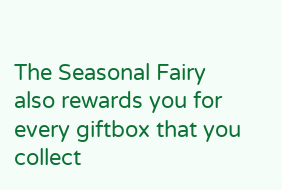The Seasonal Fairy also rewards you for every giftbox that you collect